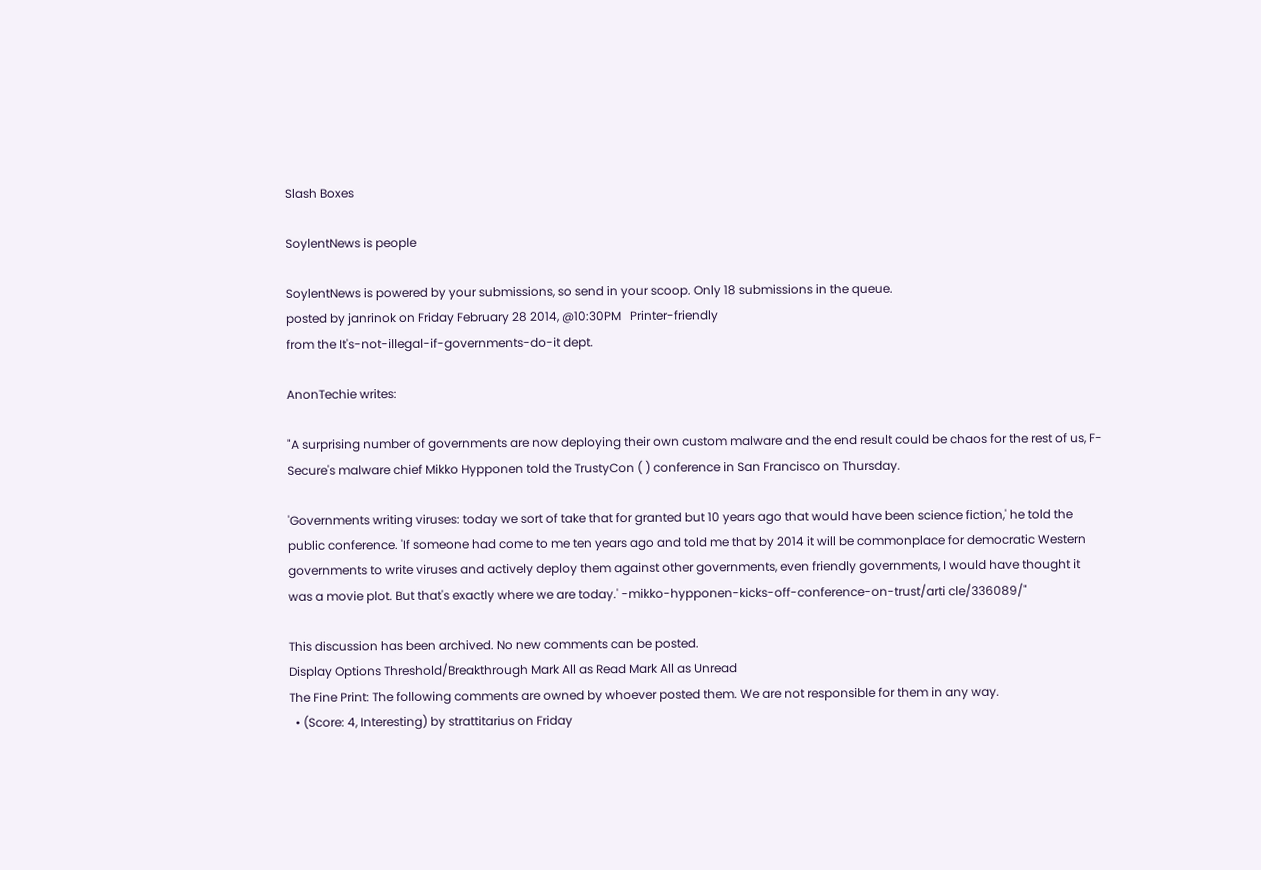Slash Boxes

SoylentNews is people

SoylentNews is powered by your submissions, so send in your scoop. Only 18 submissions in the queue.
posted by janrinok on Friday February 28 2014, @10:30PM   Printer-friendly
from the It's-not-illegal-if-governments-do-it dept.

AnonTechie writes:

"A surprising number of governments are now deploying their own custom malware and the end result could be chaos for the rest of us, F-Secure's malware chief Mikko Hypponen told the TrustyCon ( ) conference in San Francisco on Thursday.

'Governments writing viruses: today we sort of take that for granted but 10 years ago that would have been science fiction,' he told the public conference. 'If someone had come to me ten years ago and told me that by 2014 it will be commonplace for democratic Western governments to write viruses and actively deploy them against other governments, even friendly governments, I would have thought it was a movie plot. But that's exactly where we are today.' -mikko-hypponen-kicks-off-conference-on-trust/arti cle/336089/"

This discussion has been archived. No new comments can be posted.
Display Options Threshold/Breakthrough Mark All as Read Mark All as Unread
The Fine Print: The following comments are owned by whoever posted them. We are not responsible for them in any way.
  • (Score: 4, Interesting) by strattitarius on Friday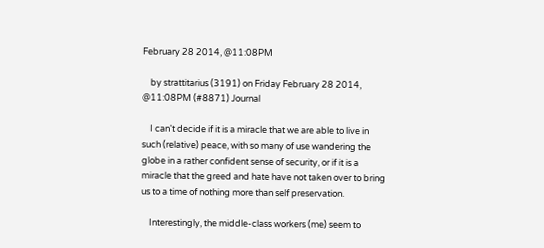February 28 2014, @11:08PM

    by strattitarius (3191) on Friday February 28 2014, @11:08PM (#8871) Journal

    I can't decide if it is a miracle that we are able to live in such (relative) peace, with so many of use wandering the globe in a rather confident sense of security, or if it is a miracle that the greed and hate have not taken over to bring us to a time of nothing more than self preservation.

    Interestingly, the middle-class workers (me) seem to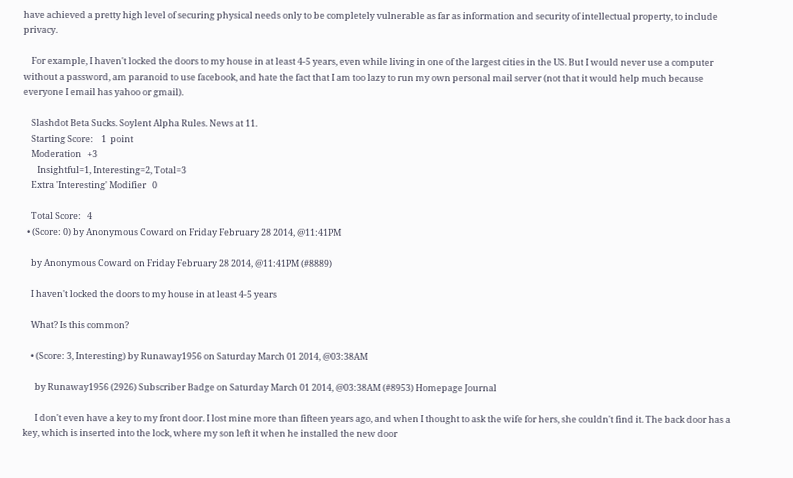have achieved a pretty high level of securing physical needs only to be completely vulnerable as far as information and security of intellectual property, to include privacy.

    For example, I haven't locked the doors to my house in at least 4-5 years, even while living in one of the largest cities in the US. But I would never use a computer without a password, am paranoid to use facebook, and hate the fact that I am too lazy to run my own personal mail server (not that it would help much because everyone I email has yahoo or gmail).

    Slashdot Beta Sucks. Soylent Alpha Rules. News at 11.
    Starting Score:    1  point
    Moderation   +3
       Insightful=1, Interesting=2, Total=3
    Extra 'Interesting' Modifier   0

    Total Score:   4
  • (Score: 0) by Anonymous Coward on Friday February 28 2014, @11:41PM

    by Anonymous Coward on Friday February 28 2014, @11:41PM (#8889)

    I haven't locked the doors to my house in at least 4-5 years

    What? Is this common?

    • (Score: 3, Interesting) by Runaway1956 on Saturday March 01 2014, @03:38AM

      by Runaway1956 (2926) Subscriber Badge on Saturday March 01 2014, @03:38AM (#8953) Homepage Journal

      I don't even have a key to my front door. I lost mine more than fifteen years ago, and when I thought to ask the wife for hers, she couldn't find it. The back door has a key, which is inserted into the lock, where my son left it when he installed the new door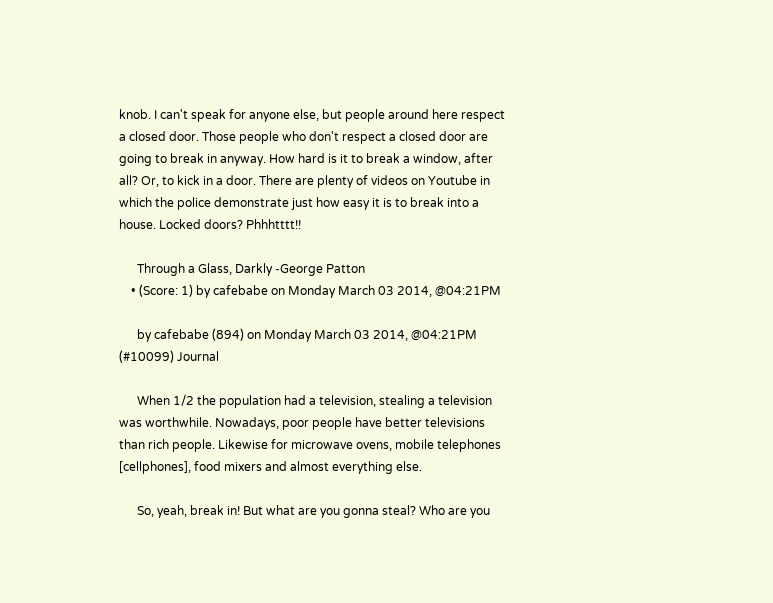knob. I can't speak for anyone else, but people around here respect a closed door. Those people who don't respect a closed door are going to break in anyway. How hard is it to break a window, after all? Or, to kick in a door. There are plenty of videos on Youtube in which the police demonstrate just how easy it is to break into a house. Locked doors? Phhhtttt!!

      Through a Glass, Darkly -George Patton
    • (Score: 1) by cafebabe on Monday March 03 2014, @04:21PM

      by cafebabe (894) on Monday March 03 2014, @04:21PM (#10099) Journal

      When 1/2 the population had a television, stealing a television was worthwhile. Nowadays, poor people have better televisions than rich people. Likewise for microwave ovens, mobile telephones [cellphones], food mixers and almost everything else.

      So, yeah, break in! But what are you gonna steal? Who are you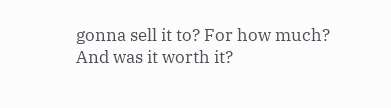gonna sell it to? For how much? And was it worth it?